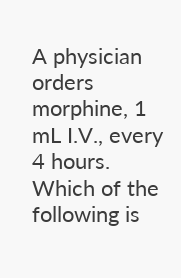A physician orders morphine, 1 mL I.V., every 4 hours. Which of the following is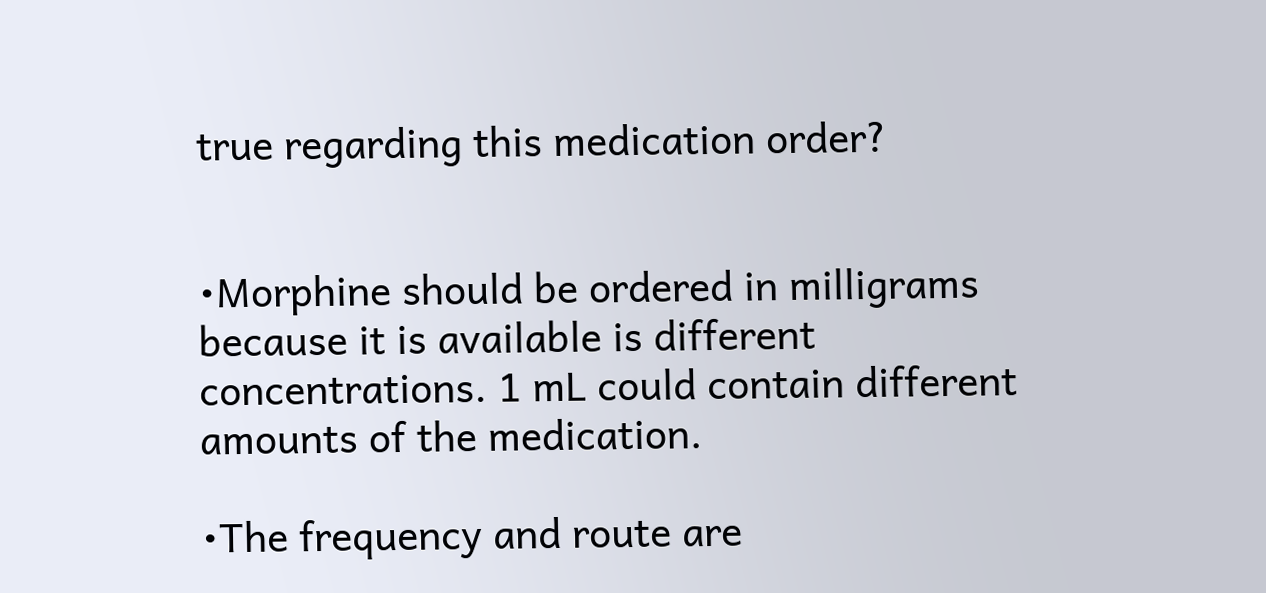true regarding this medication order?


•Morphine should be ordered in milligrams because it is available is different concentrations. 1 mL could contain different amounts of the medication.

•The frequency and route are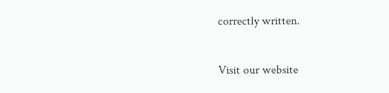correctly written.

Visit our website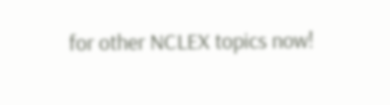for other NCLEX topics now!